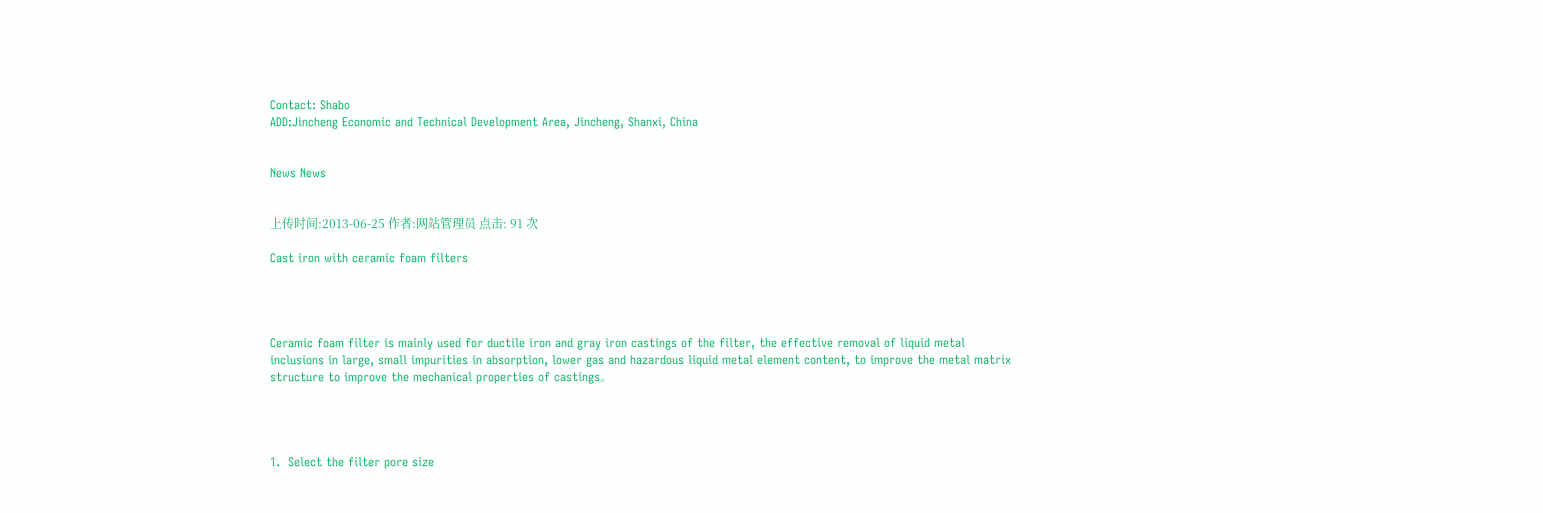Contact: Shabo
ADD:Jincheng Economic and Technical Development Area, Jincheng, Shanxi, China


News News


上传时间:2013-06-25 作者:网站管理员 点击: 91 次

Cast iron with ceramic foam filters




Ceramic foam filter is mainly used for ductile iron and gray iron castings of the filter, the effective removal of liquid metal inclusions in large, small impurities in absorption, lower gas and hazardous liquid metal element content, to improve the metal matrix structure to improve the mechanical properties of castings。




1.  Select the filter pore size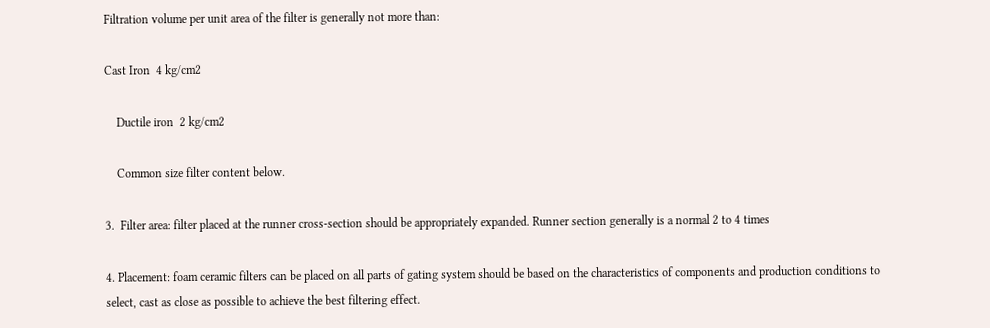Filtration volume per unit area of the filter is generally not more than:

Cast Iron  4 kg/cm2

    Ductile iron  2 kg/cm2

    Common size filter content below.

3.  Filter area: filter placed at the runner cross-section should be appropriately expanded. Runner section generally is a normal 2 to 4 times

4. Placement: foam ceramic filters can be placed on all parts of gating system should be based on the characteristics of components and production conditions to select, cast as close as possible to achieve the best filtering effect.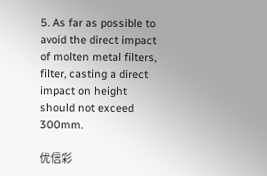5. As far as possible to avoid the direct impact of molten metal filters, filter, casting a direct impact on height should not exceed 300mm.

优信彩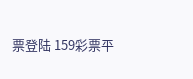票登陆 159彩票平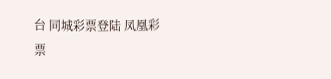台 同城彩票登陆 凤凰彩票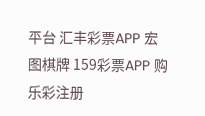平台 汇丰彩票APP 宏图棋牌 159彩票APP 购乐彩注册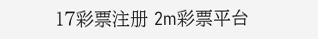17彩票注册 2m彩票平台